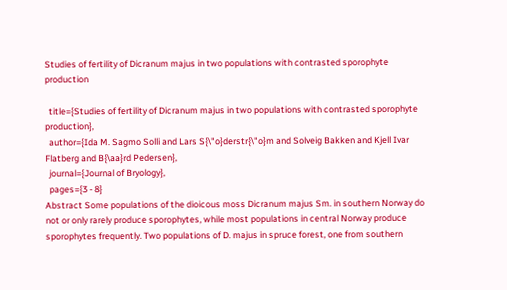Studies of fertility of Dicranum majus in two populations with contrasted sporophyte production

  title={Studies of fertility of Dicranum majus in two populations with contrasted sporophyte production},
  author={Ida M. Sagmo Solli and Lars S{\"o}derstr{\"o}m and Solveig Bakken and Kjell Ivar Flatberg and B{\aa}rd Pedersen},
  journal={Journal of Bryology},
  pages={3 - 8}
Abstract Some populations of the dioicous moss Dicranum majus Sm. in southern Norway do not or only rarely produce sporophytes, while most populations in central Norway produce sporophytes frequently. Two populations of D. majus in spruce forest, one from southern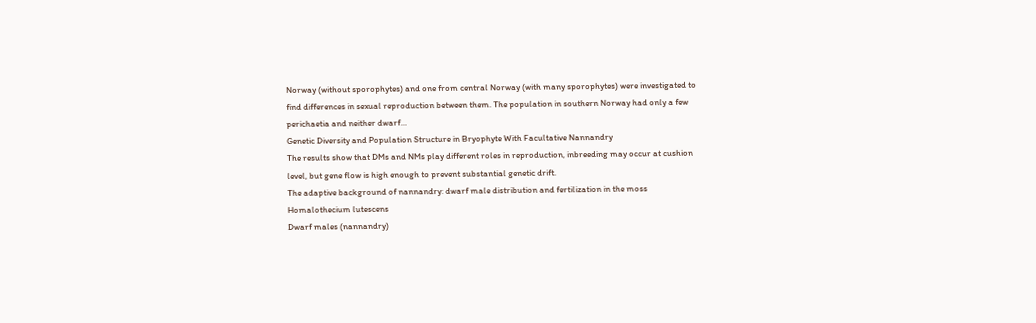Norway (without sporophytes) and one from central Norway (with many sporophytes) were investigated to find differences in sexual reproduction between them. The population in southern Norway had only a few perichaetia and neither dwarf…
Genetic Diversity and Population Structure in Bryophyte With Facultative Nannandry
The results show that DMs and NMs play different roles in reproduction, inbreeding may occur at cushion level, but gene flow is high enough to prevent substantial genetic drift.
The adaptive background of nannandry: dwarf male distribution and fertilization in the moss Homalothecium lutescens
Dwarf males (nannandry)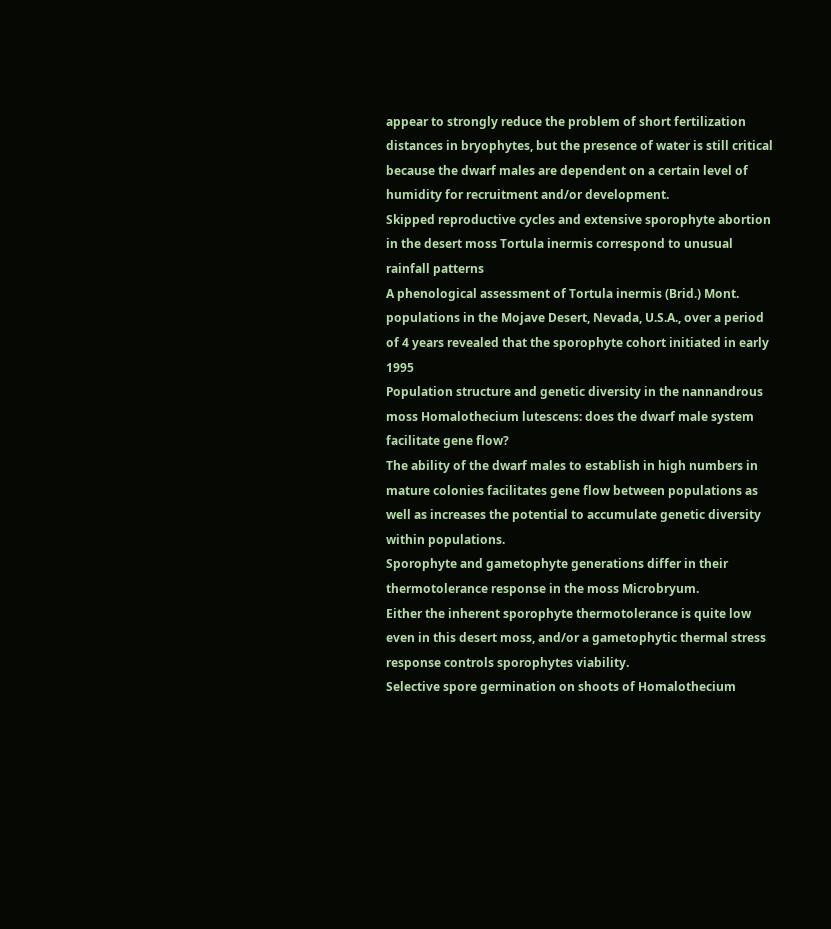appear to strongly reduce the problem of short fertilization distances in bryophytes, but the presence of water is still critical because the dwarf males are dependent on a certain level of humidity for recruitment and/or development.
Skipped reproductive cycles and extensive sporophyte abortion in the desert moss Tortula inermis correspond to unusual rainfall patterns
A phenological assessment of Tortula inermis (Brid.) Mont. populations in the Mojave Desert, Nevada, U.S.A., over a period of 4 years revealed that the sporophyte cohort initiated in early 1995
Population structure and genetic diversity in the nannandrous moss Homalothecium lutescens: does the dwarf male system facilitate gene flow?
The ability of the dwarf males to establish in high numbers in mature colonies facilitates gene flow between populations as well as increases the potential to accumulate genetic diversity within populations.
Sporophyte and gametophyte generations differ in their thermotolerance response in the moss Microbryum.
Either the inherent sporophyte thermotolerance is quite low even in this desert moss, and/or a gametophytic thermal stress response controls sporophytes viability.
Selective spore germination on shoots of Homalothecium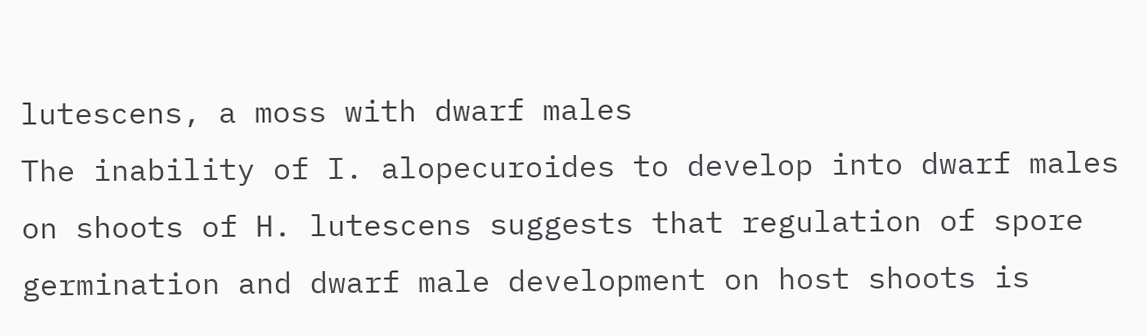lutescens, a moss with dwarf males
The inability of I. alopecuroides to develop into dwarf males on shoots of H. lutescens suggests that regulation of spore germination and dwarf male development on host shoots is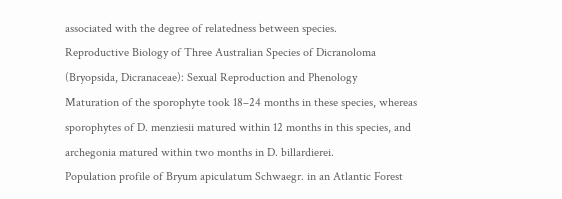associated with the degree of relatedness between species.
Reproductive Biology of Three Australian Species of Dicranoloma (Bryopsida, Dicranaceae): Sexual Reproduction and Phenology
Maturation of the sporophyte took 18–24 months in these species, whereas sporophytes of D. menziesii matured within 12 months in this species, and archegonia matured within two months in D. billardierei.
Population profile of Bryum apiculatum Schwaegr. in an Atlantic Forest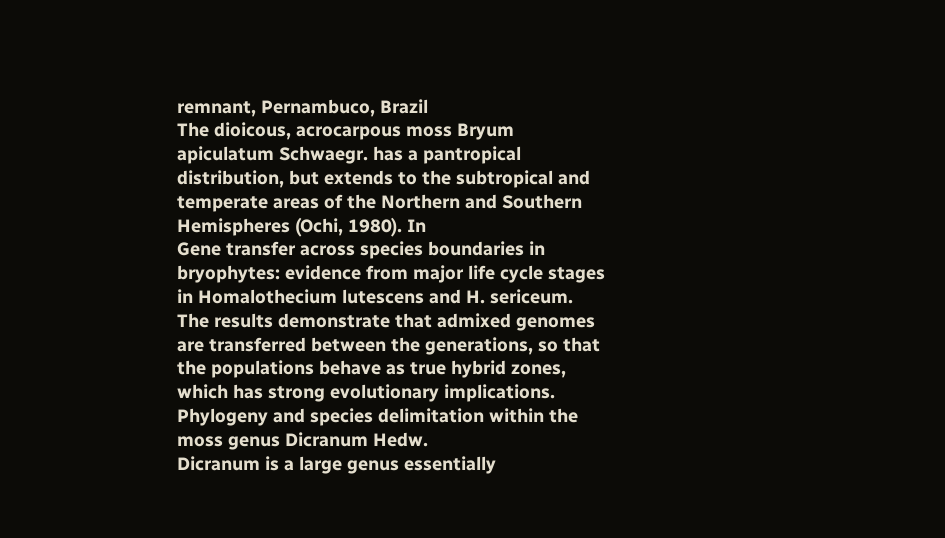remnant, Pernambuco, Brazil
The dioicous, acrocarpous moss Bryum apiculatum Schwaegr. has a pantropical distribution, but extends to the subtropical and temperate areas of the Northern and Southern Hemispheres (Ochi, 1980). In
Gene transfer across species boundaries in bryophytes: evidence from major life cycle stages in Homalothecium lutescens and H. sericeum.
The results demonstrate that admixed genomes are transferred between the generations, so that the populations behave as true hybrid zones, which has strong evolutionary implications.
Phylogeny and species delimitation within the moss genus Dicranum Hedw.
Dicranum is a large genus essentially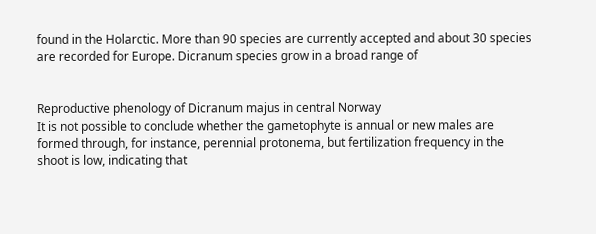found in the Holarctic. More than 90 species are currently accepted and about 30 species are recorded for Europe. Dicranum species grow in a broad range of


Reproductive phenology of Dicranum majus in central Norway
It is not possible to conclude whether the gametophyte is annual or new males are formed through, for instance, perennial protonema, but fertilization frequency in the shoot is low, indicating that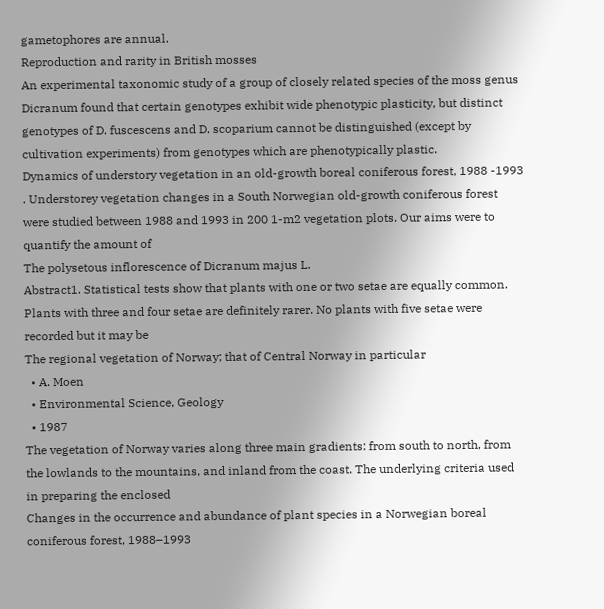gametophores are annual.
Reproduction and rarity in British mosses
An experimental taxonomic study of a group of closely related species of the moss genus Dicranum found that certain genotypes exhibit wide phenotypic plasticity, but distinct genotypes of D. fuscescens and D. scoparium cannot be distinguished (except by cultivation experiments) from genotypes which are phenotypically plastic.
Dynamics of understory vegetation in an old-growth boreal coniferous forest, 1988 -1993
. Understorey vegetation changes in a South Norwegian old-growth coniferous forest were studied between 1988 and 1993 in 200 1-m2 vegetation plots. Our aims were to quantify the amount of
The polysetous inflorescence of Dicranum majus L.
Abstract1. Statistical tests show that plants with one or two setae are equally common. Plants with three and four setae are definitely rarer. No plants with five setae were recorded but it may be
The regional vegetation of Norway; that of Central Norway in particular
  • A. Moen
  • Environmental Science, Geology
  • 1987
The vegetation of Norway varies along three main gradients: from south to north, from the lowlands to the mountains, and inland from the coast. The underlying criteria used in preparing the enclosed
Changes in the occurrence and abundance of plant species in a Norwegian boreal coniferous forest, 1988–1993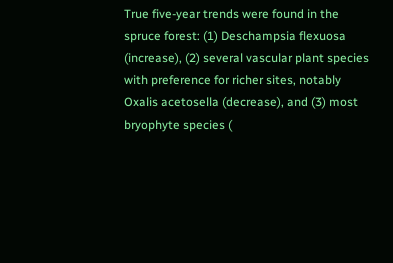True five-year trends were found in the spruce forest: (1) Deschampsia flexuosa (increase), (2) several vascular plant species with preference for richer sites, notably Oxalis acetosella (decrease), and (3) most bryophyte species (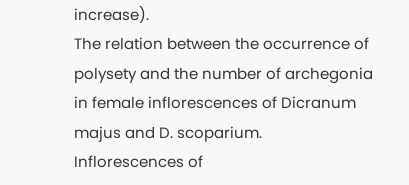increase).
The relation between the occurrence of polysety and the number of archegonia in female inflorescences of Dicranum majus and D. scoparium.
Inflorescences of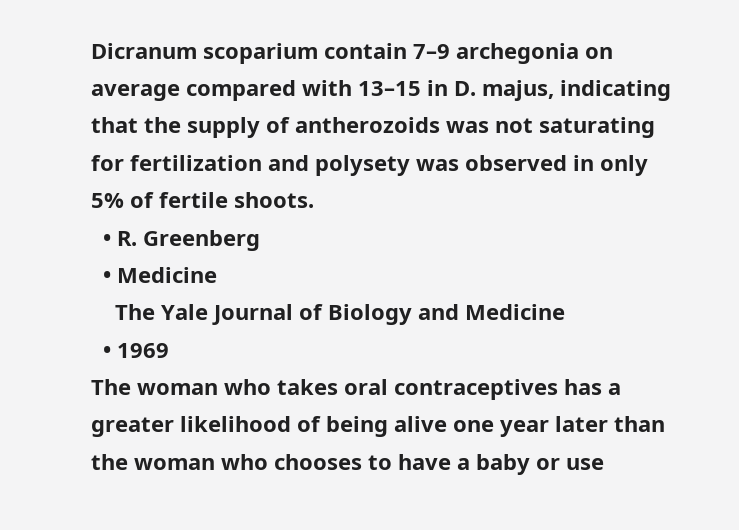Dicranum scoparium contain 7–9 archegonia on average compared with 13–15 in D. majus, indicating that the supply of antherozoids was not saturating for fertilization and polysety was observed in only 5% of fertile shoots.
  • R. Greenberg
  • Medicine
    The Yale Journal of Biology and Medicine
  • 1969
The woman who takes oral contraceptives has a greater likelihood of being alive one year later than the woman who chooses to have a baby or use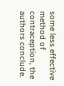some less effective method of contraception, the authors conclude.